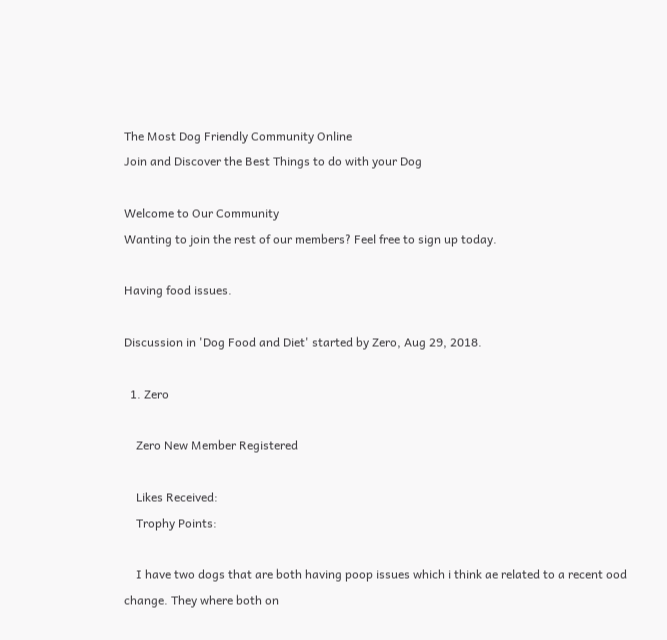The Most Dog Friendly Community Online
Join and Discover the Best Things to do with your Dog

Welcome to Our Community
Wanting to join the rest of our members? Feel free to sign up today.

Having food issues.

Discussion in 'Dog Food and Diet' started by Zero, Aug 29, 2018.

  1. Zero

    Zero New Member Registered

    Likes Received:
    Trophy Points:

    I have two dogs that are both having poop issues which i think ae related to a recent ood change. They where both on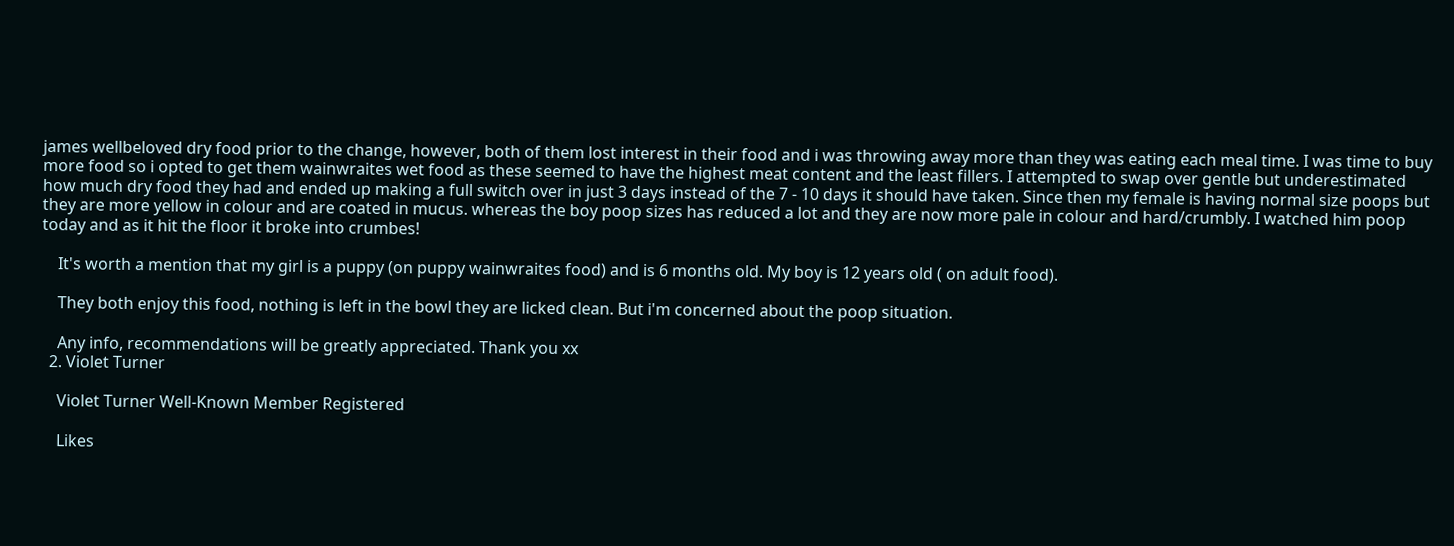james wellbeloved dry food prior to the change, however, both of them lost interest in their food and i was throwing away more than they was eating each meal time. I was time to buy more food so i opted to get them wainwraites wet food as these seemed to have the highest meat content and the least fillers. I attempted to swap over gentle but underestimated how much dry food they had and ended up making a full switch over in just 3 days instead of the 7 - 10 days it should have taken. Since then my female is having normal size poops but they are more yellow in colour and are coated in mucus. whereas the boy poop sizes has reduced a lot and they are now more pale in colour and hard/crumbly. I watched him poop today and as it hit the floor it broke into crumbes!

    It's worth a mention that my girl is a puppy (on puppy wainwraites food) and is 6 months old. My boy is 12 years old ( on adult food).

    They both enjoy this food, nothing is left in the bowl they are licked clean. But i'm concerned about the poop situation.

    Any info, recommendations will be greatly appreciated. Thank you xx
  2. Violet Turner

    Violet Turner Well-Known Member Registered

    Likes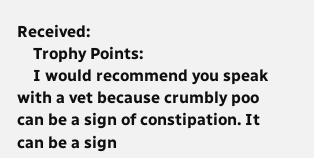Received:
    Trophy Points:
    I would recommend you speak with a vet because crumbly poo can be a sign of constipation. It can be a sign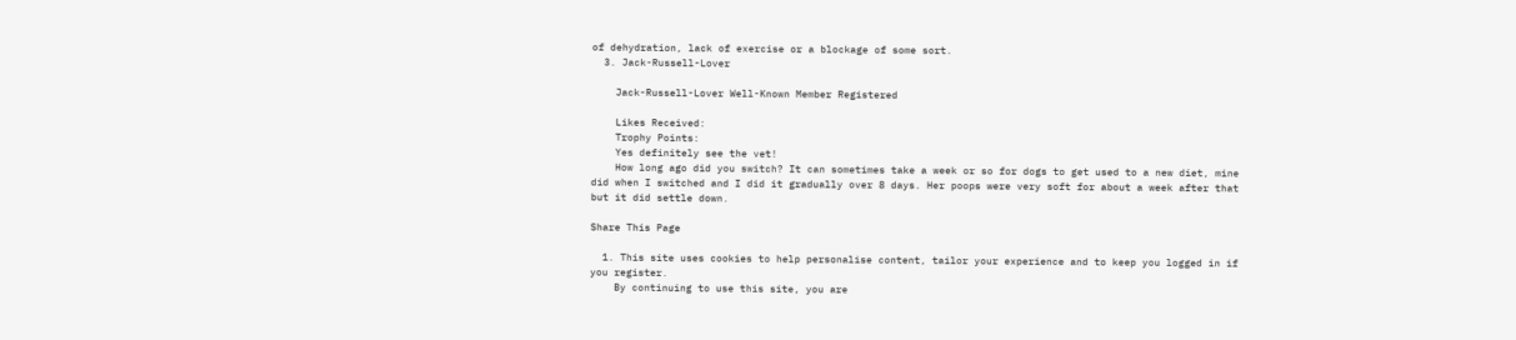of dehydration, lack of exercise or a blockage of some sort.
  3. Jack-Russell-Lover

    Jack-Russell-Lover Well-Known Member Registered

    Likes Received:
    Trophy Points:
    Yes definitely see the vet!
    How long ago did you switch? It can sometimes take a week or so for dogs to get used to a new diet, mine did when I switched and I did it gradually over 8 days. Her poops were very soft for about a week after that but it did settle down.

Share This Page

  1. This site uses cookies to help personalise content, tailor your experience and to keep you logged in if you register.
    By continuing to use this site, you are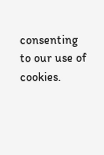consenting to our use of cookies.